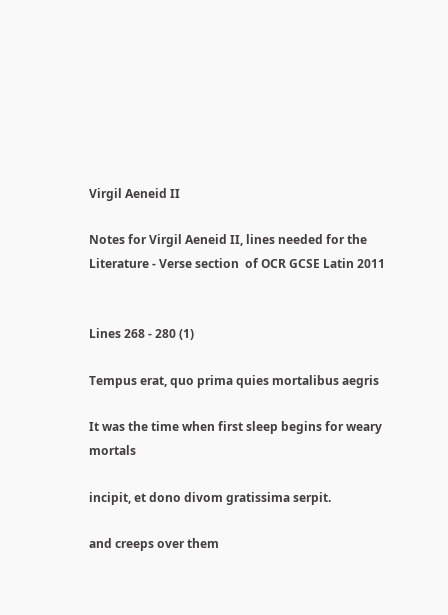Virgil Aeneid II

Notes for Virgil Aeneid II, lines needed for the Literature - Verse section  of OCR GCSE Latin 2011


Lines 268 - 280 (1)

Tempus erat, quo prima quies mortalibus aegris

It was the time when first sleep begins for weary mortals

incipit, et dono divom gratissima serpit.

and creeps over them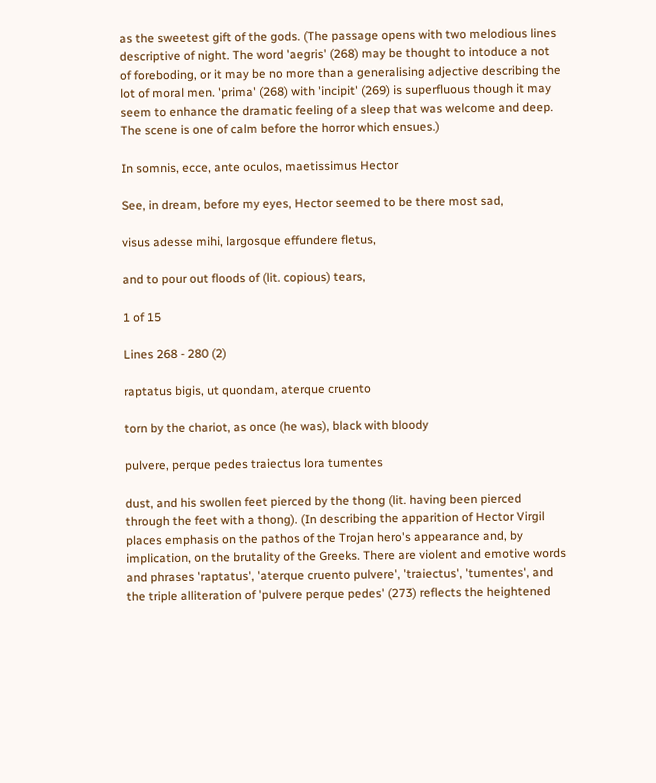as the sweetest gift of the gods. (The passage opens with two melodious lines descriptive of night. The word 'aegris' (268) may be thought to intoduce a not of foreboding, or it may be no more than a generalising adjective describing the lot of moral men. 'prima' (268) with 'incipit' (269) is superfluous though it may seem to enhance the dramatic feeling of a sleep that was welcome and deep. The scene is one of calm before the horror which ensues.)

In somnis, ecce, ante oculos, maetissimus Hector

See, in dream, before my eyes, Hector seemed to be there most sad,

visus adesse mihi, largosque effundere fletus,

and to pour out floods of (lit. copious) tears,

1 of 15

Lines 268 - 280 (2)

raptatus bigis, ut quondam, aterque cruento

torn by the chariot, as once (he was), black with bloody

pulvere, perque pedes traiectus lora tumentes

dust, and his swollen feet pierced by the thong (lit. having been pierced through the feet with a thong). (In describing the apparition of Hector Virgil places emphasis on the pathos of the Trojan hero's appearance and, by implication, on the brutality of the Greeks. There are violent and emotive words and phrases 'raptatus', 'aterque cruento pulvere', 'traiectus', 'tumentes', and the triple alliteration of 'pulvere perque pedes' (273) reflects the heightened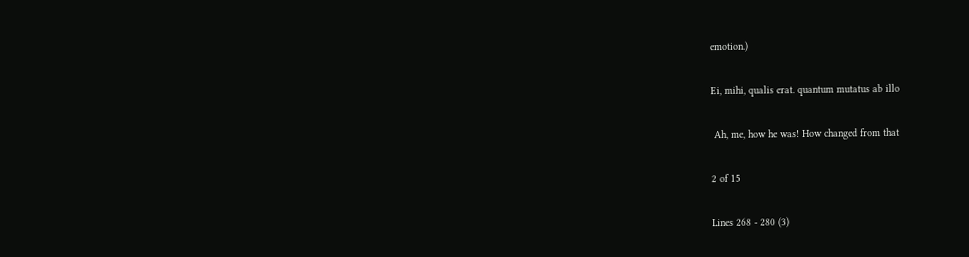emotion.)

Ei, mihi, qualis erat. quantum mutatus ab illo

 Ah, me, how he was! How changed from that

2 of 15

Lines 268 - 280 (3)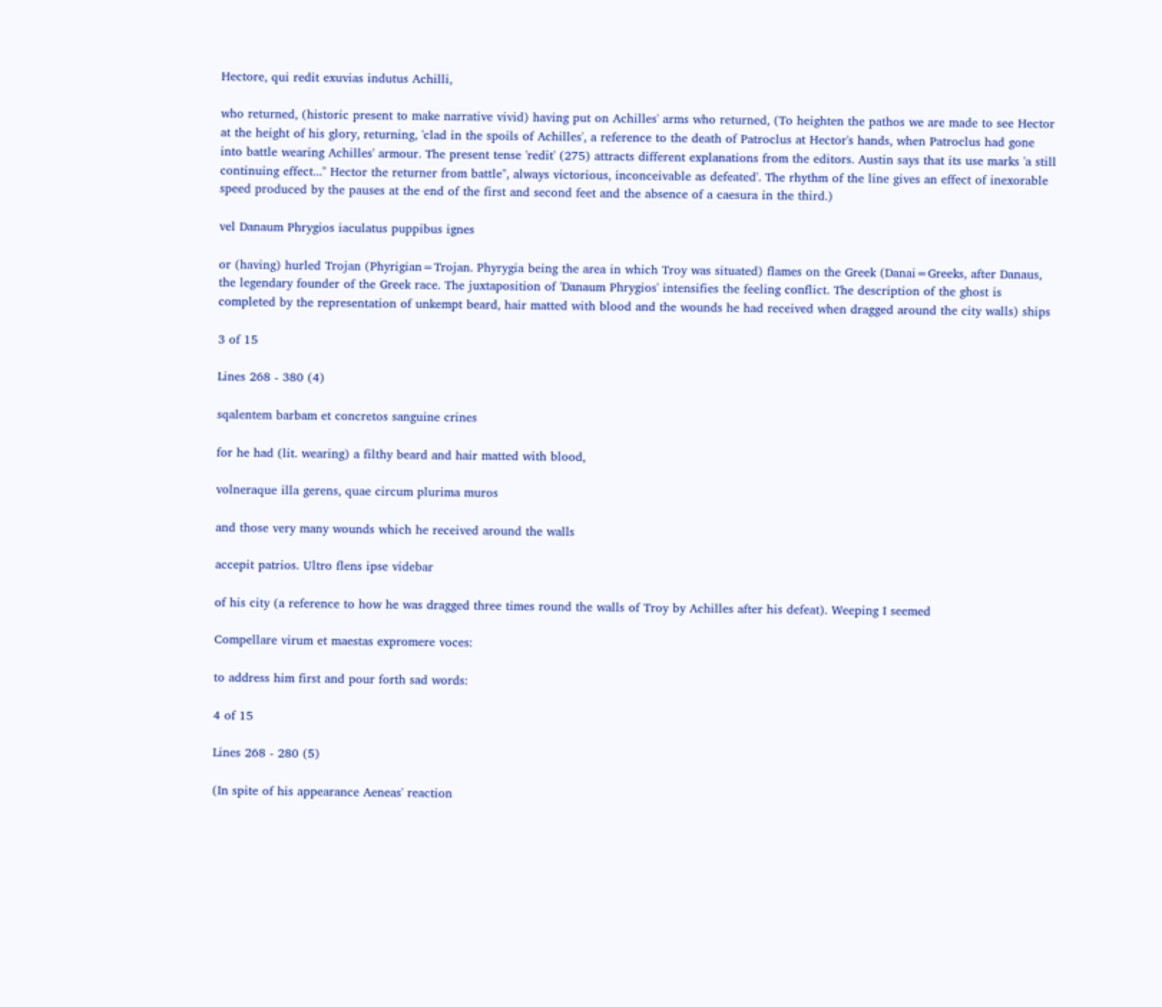Hectore, qui redit exuvias indutus Achilli,

who returned, (historic present to make narrative vivid) having put on Achilles' arms who returned, (To heighten the pathos we are made to see Hector at the height of his glory, returning, 'clad in the spoils of Achilles', a reference to the death of Patroclus at Hector's hands, when Patroclus had gone into battle wearing Achilles' armour. The present tense 'redit' (275) attracts different explanations from the editors. Austin says that its use marks 'a still continuing effect..." Hector the returner from battle", always victorious, inconceivable as defeated'. The rhythm of the line gives an effect of inexorable speed produced by the pauses at the end of the first and second feet and the absence of a caesura in the third.)

vel Danaum Phrygios iaculatus puppibus ignes

or (having) hurled Trojan (Phyrigian=Trojan. Phyrygia being the area in which Troy was situated) flames on the Greek (Danai=Greeks, after Danaus, the legendary founder of the Greek race. The juxtaposition of 'Danaum Phrygios' intensifies the feeling conflict. The description of the ghost is completed by the representation of unkempt beard, hair matted with blood and the wounds he had received when dragged around the city walls) ships

3 of 15

Lines 268 - 380 (4)

sqalentem barbam et concretos sanguine crines

for he had (lit. wearing) a filthy beard and hair matted with blood,

volneraque illa gerens, quae circum plurima muros

and those very many wounds which he received around the walls

accepit patrios. Ultro flens ipse videbar

of his city (a reference to how he was dragged three times round the walls of Troy by Achilles after his defeat). Weeping I seemed

Compellare virum et maestas expromere voces:

to address him first and pour forth sad words:

4 of 15

Lines 268 - 280 (5)

(In spite of his appearance Aeneas' reaction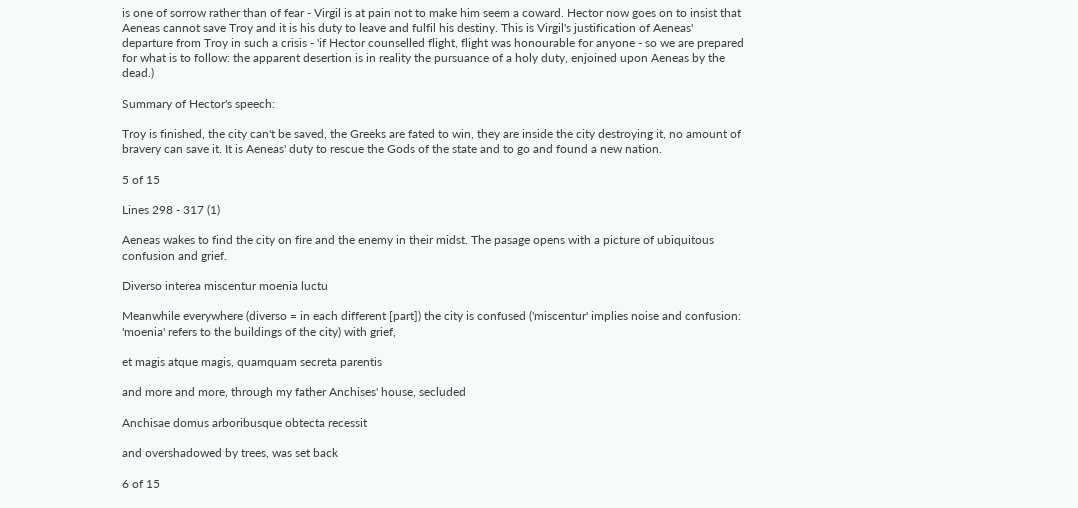is one of sorrow rather than of fear - Virgil is at pain not to make him seem a coward. Hector now goes on to insist that Aeneas cannot save Troy and it is his duty to leave and fulfil his destiny. This is Virgil's justification of Aeneas' departure from Troy in such a crisis - 'if Hector counselled flight, flight was honourable for anyone - so we are prepared for what is to follow: the apparent desertion is in reality the pursuance of a holy duty, enjoined upon Aeneas by the dead.)

Summary of Hector's speech:

Troy is finished, the city can't be saved, the Greeks are fated to win, they are inside the city destroying it, no amount of bravery can save it. It is Aeneas' duty to rescue the Gods of the state and to go and found a new nation.

5 of 15

Lines 298 - 317 (1)

Aeneas wakes to find the city on fire and the enemy in their midst. The pasage opens with a picture of ubiquitous confusion and grief.

Diverso interea miscentur moenia luctu

Meanwhile everywhere (diverso = in each different [part]) the city is confused ('miscentur' implies noise and confusion: 'moenia' refers to the buildings of the city) with grief,

et magis atque magis, quamquam secreta parentis

and more and more, through my father Anchises' house, secluded

Anchisae domus arboribusque obtecta recessit

and overshadowed by trees, was set back

6 of 15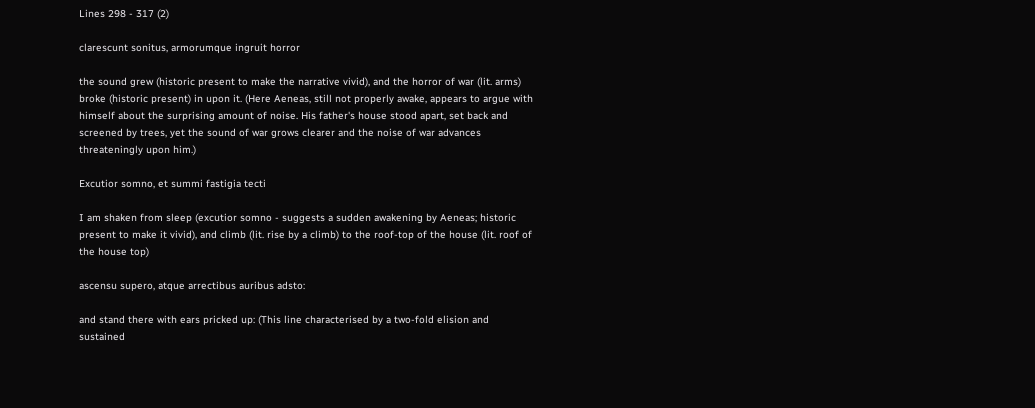Lines 298 - 317 (2)

clarescunt sonitus, armorumque ingruit horror

the sound grew (historic present to make the narrative vivid), and the horror of war (lit. arms) broke (historic present) in upon it. (Here Aeneas, still not properly awake, appears to argue with himself about the surprising amount of noise. His father's house stood apart, set back and screened by trees, yet the sound of war grows clearer and the noise of war advances threateningly upon him.)

Excutior somno, et summi fastigia tecti

I am shaken from sleep (excutior somno - suggests a sudden awakening by Aeneas; historic present to make it vivid), and climb (lit. rise by a climb) to the roof-top of the house (lit. roof of the house top)

ascensu supero, atque arrectibus auribus adsto:

and stand there with ears pricked up: (This line characterised by a two-fold elision and sustained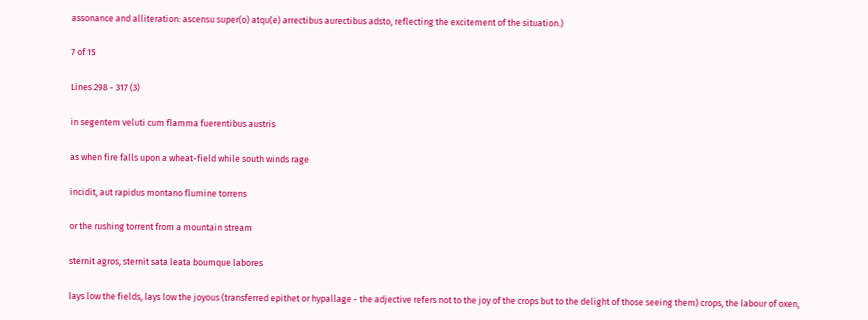assonance and alliteration: ascensu super(o) atqu(e) arrectibus aurectibus adsto, reflecting the excitement of the situation.)

7 of 15

Lines 298 - 317 (3)

in segentem veluti cum flamma fuerentibus austris

as when fire falls upon a wheat-field while south winds rage

incidit, aut rapidus montano flumine torrens

or the rushing torrent from a mountain stream

sternit agros, sternit sata leata boumque labores

lays low the fields, lays low the joyous (transferred epithet or hypallage - the adjective refers not to the joy of the crops but to the delight of those seeing them) crops, the labour of oxen,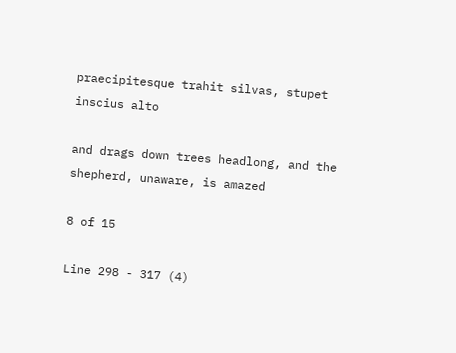praecipitesque trahit silvas, stupet inscius alto

and drags down trees headlong, and the shepherd, unaware, is amazed

8 of 15

Line 298 - 317 (4)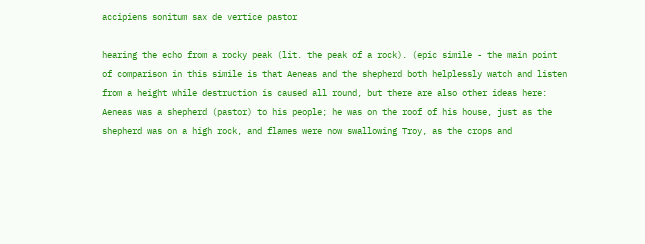accipiens sonitum sax de vertice pastor

hearing the echo from a rocky peak (lit. the peak of a rock). (epic simile - the main point of comparison in this simile is that Aeneas and the shepherd both helplessly watch and listen from a height while destruction is caused all round, but there are also other ideas here: Aeneas was a shepherd (pastor) to his people; he was on the roof of his house, just as the shepherd was on a high rock, and flames were now swallowing Troy, as the crops and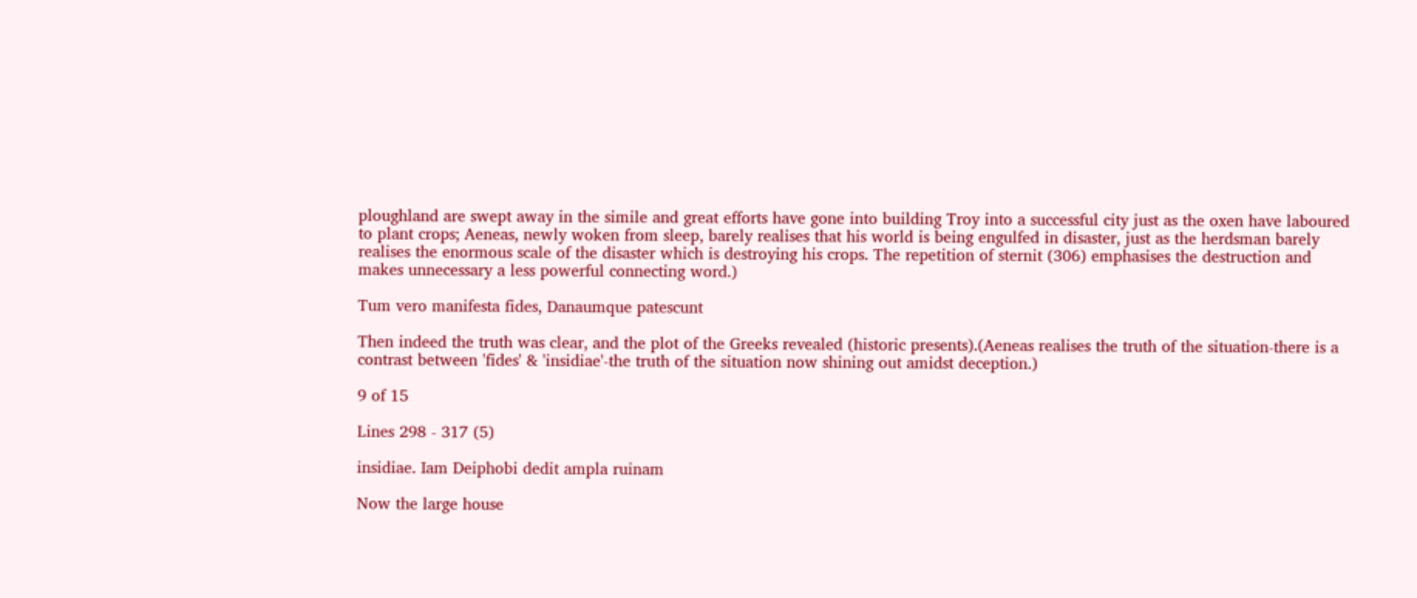ploughland are swept away in the simile and great efforts have gone into building Troy into a successful city just as the oxen have laboured to plant crops; Aeneas, newly woken from sleep, barely realises that his world is being engulfed in disaster, just as the herdsman barely realises the enormous scale of the disaster which is destroying his crops. The repetition of sternit (306) emphasises the destruction and makes unnecessary a less powerful connecting word.)

Tum vero manifesta fides, Danaumque patescunt

Then indeed the truth was clear, and the plot of the Greeks revealed (historic presents).(Aeneas realises the truth of the situation-there is a contrast between 'fides' & 'insidiae'-the truth of the situation now shining out amidst deception.)

9 of 15

Lines 298 - 317 (5)

insidiae. Iam Deiphobi dedit ampla ruinam

Now the large house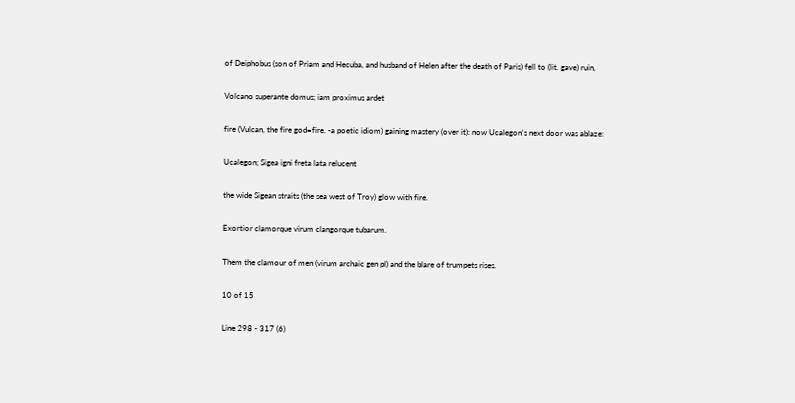of Deiphobus (son of Priam and Hecuba, and husband of Helen after the death of Paris) fell to (lit. gave) ruin,

Volcano superante domus; iam proximus ardet

fire (Vulcan, the fire god=fire. -a poetic idiom) gaining mastery (over it): now Ucalegon's next door was ablaze:

Ucalegon; Sigea igni freta lata relucent

the wide Sigean straits (the sea west of Troy) glow with fire.

Exortior clamorque virum clangorque tubarum.

Them the clamour of men (virum archaic gen pl) and the blare of trumpets rises.

10 of 15

Line 298 - 317 (6)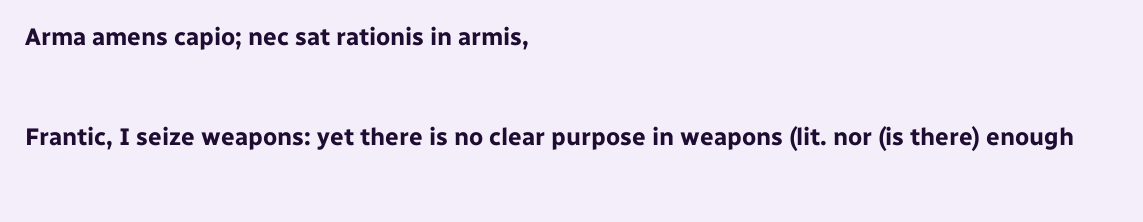Arma amens capio; nec sat rationis in armis,

Frantic, I seize weapons: yet there is no clear purpose in weapons (lit. nor (is there) enough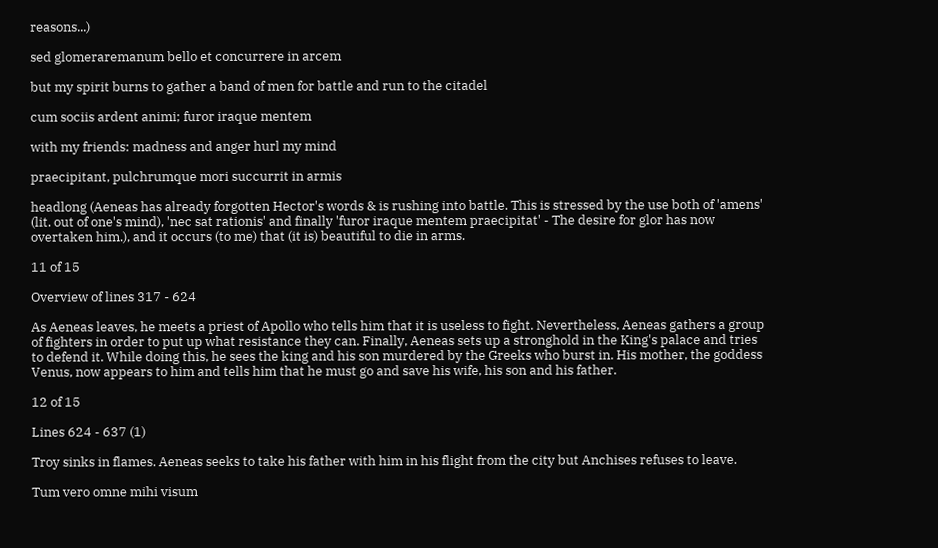reasons...)

sed glomeraremanum bello et concurrere in arcem

but my spirit burns to gather a band of men for battle and run to the citadel

cum sociis ardent animi; furor iraque mentem

with my friends: madness and anger hurl my mind

praecipitant, pulchrumque mori succurrit in armis

headlong (Aeneas has already forgotten Hector's words & is rushing into battle. This is stressed by the use both of 'amens' (lit. out of one's mind), 'nec sat rationis' and finally 'furor iraque mentem praecipitat' - The desire for glor has now overtaken him.), and it occurs (to me) that (it is) beautiful to die in arms.

11 of 15

Overview of lines 317 - 624

As Aeneas leaves, he meets a priest of Apollo who tells him that it is useless to fight. Nevertheless, Aeneas gathers a group of fighters in order to put up what resistance they can. Finally, Aeneas sets up a stronghold in the King's palace and tries to defend it. While doing this, he sees the king and his son murdered by the Greeks who burst in. His mother, the goddess Venus, now appears to him and tells him that he must go and save his wife, his son and his father.

12 of 15

Lines 624 - 637 (1)

Troy sinks in flames. Aeneas seeks to take his father with him in his flight from the city but Anchises refuses to leave.

Tum vero omne mihi visum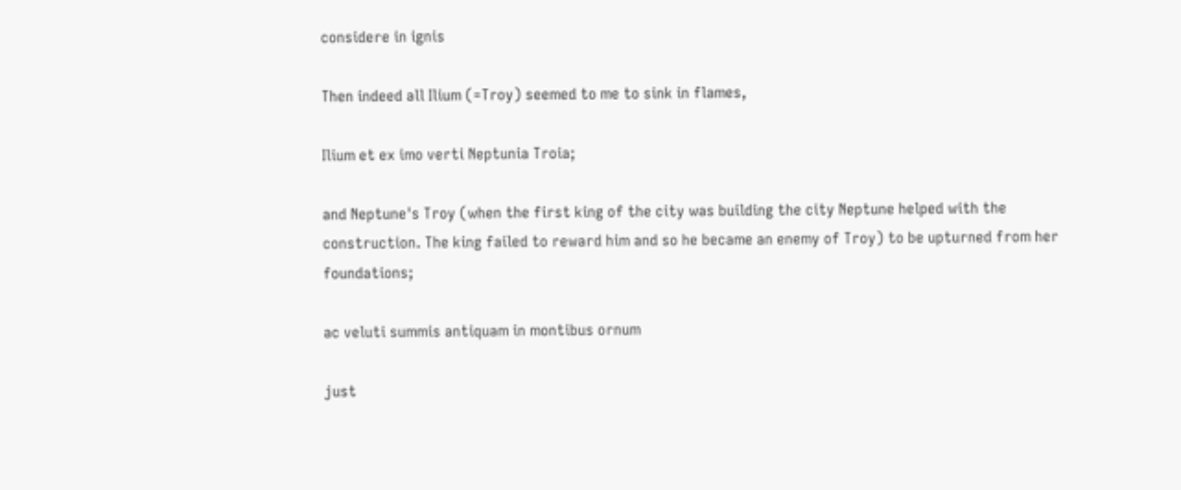considere in ignis

Then indeed all Ilium (=Troy) seemed to me to sink in flames,

Ilium et ex imo verti Neptunia Troia;

and Neptune's Troy (when the first king of the city was building the city Neptune helped with the construction. The king failed to reward him and so he became an enemy of Troy) to be upturned from her foundations;

ac veluti summis antiquam in montibus ornum

just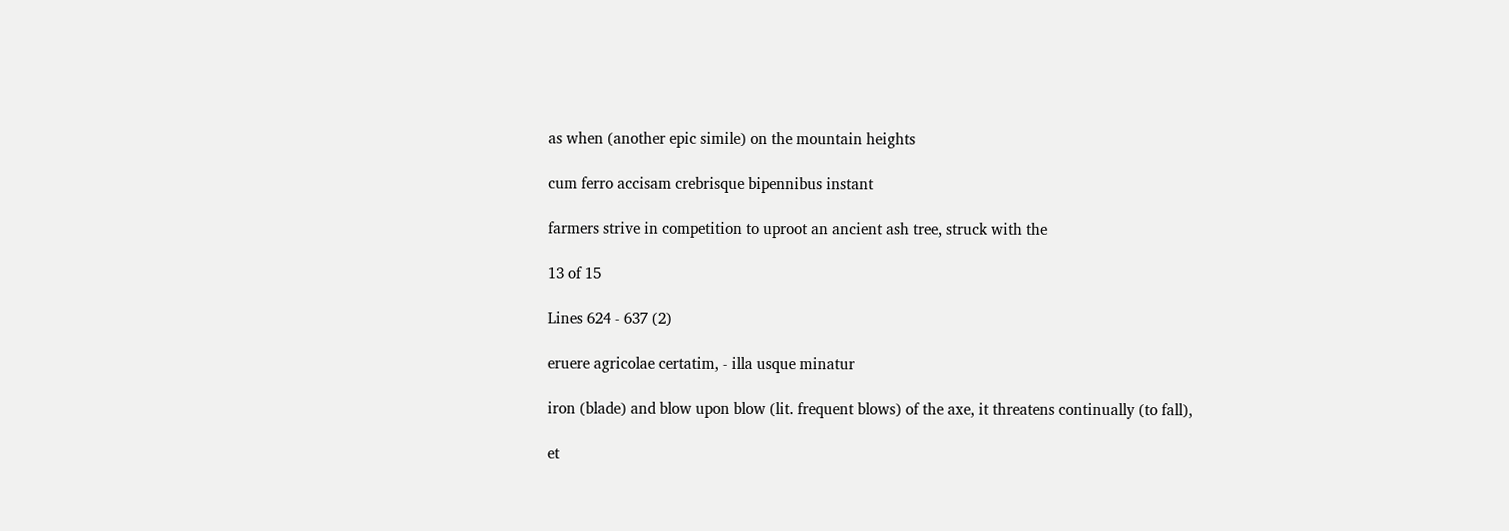as when (another epic simile) on the mountain heights

cum ferro accisam crebrisque bipennibus instant

farmers strive in competition to uproot an ancient ash tree, struck with the

13 of 15

Lines 624 - 637 (2)

eruere agricolae certatim, - illa usque minatur

iron (blade) and blow upon blow (lit. frequent blows) of the axe, it threatens continually (to fall),

et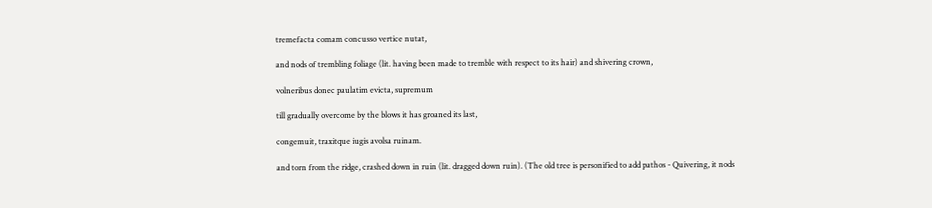tremefacta comam concusso vertice nutat,

and nods of trembling foliage (lit. having been made to tremble with respect to its hair) and shivering crown,

volneribus donec paulatim evicta, supremum

till gradually overcome by the blows it has groaned its last,

congemuit, traxitque iugis avolsa ruinam.

and torn from the ridge, crashed down in ruin (lit. dragged down ruin). (The old tree is personified to add pathos - Quivering, it nods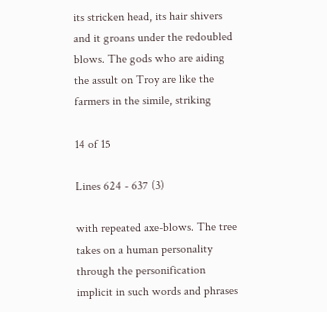its stricken head, its hair shivers and it groans under the redoubled blows. The gods who are aiding the assult on Troy are like the farmers in the simile, striking

14 of 15

Lines 624 - 637 (3)

with repeated axe-blows. The tree takes on a human personality through the personification implicit in such words and phrases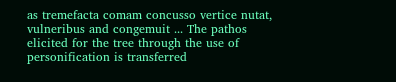as tremefacta comam concusso vertice nutat, vulneribus and congemuit ... The pathos elicited for the tree through the use of personification is transferred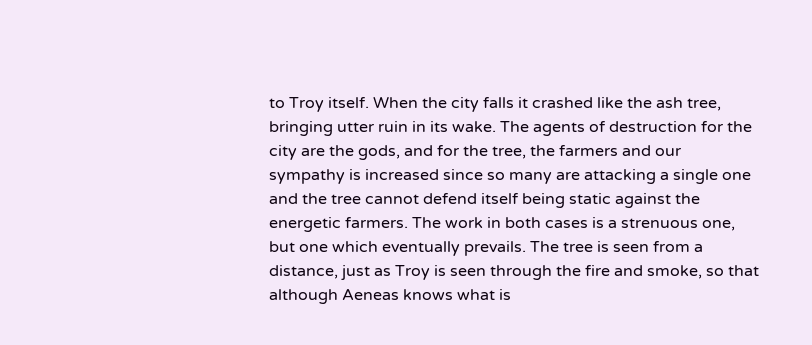to Troy itself. When the city falls it crashed like the ash tree, bringing utter ruin in its wake. The agents of destruction for the city are the gods, and for the tree, the farmers and our sympathy is increased since so many are attacking a single one and the tree cannot defend itself being static against the energetic farmers. The work in both cases is a strenuous one, but one which eventually prevails. The tree is seen from a distance, just as Troy is seen through the fire and smoke, so that although Aeneas knows what is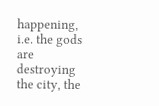happening, i.e. the gods are destroying the city, the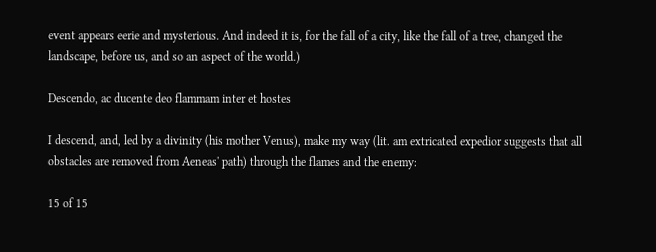event appears eerie and mysterious. And indeed it is, for the fall of a city, like the fall of a tree, changed the landscape, before us, and so an aspect of the world.)

Descendo, ac ducente deo flammam inter et hostes

I descend, and, led by a divinity (his mother Venus), make my way (lit. am extricated expedior suggests that all obstacles are removed from Aeneas' path) through the flames and the enemy:

15 of 15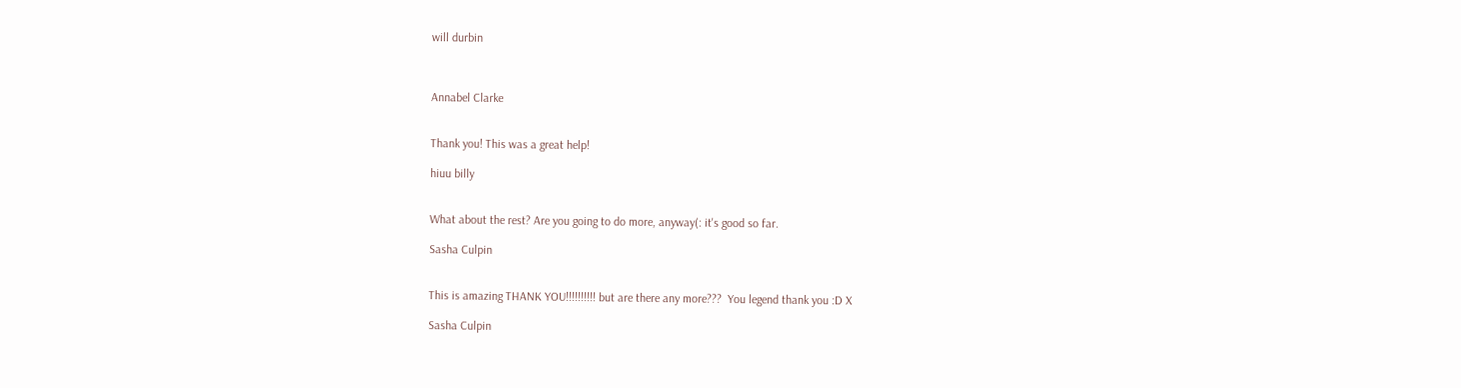will durbin



Annabel Clarke


Thank you! This was a great help!

hiuu billy


What about the rest? Are you going to do more, anyway(: it's good so far.

Sasha Culpin


This is amazing THANK YOU!!!!!!!!!! but are there any more???  You legend thank you :D X

Sasha Culpin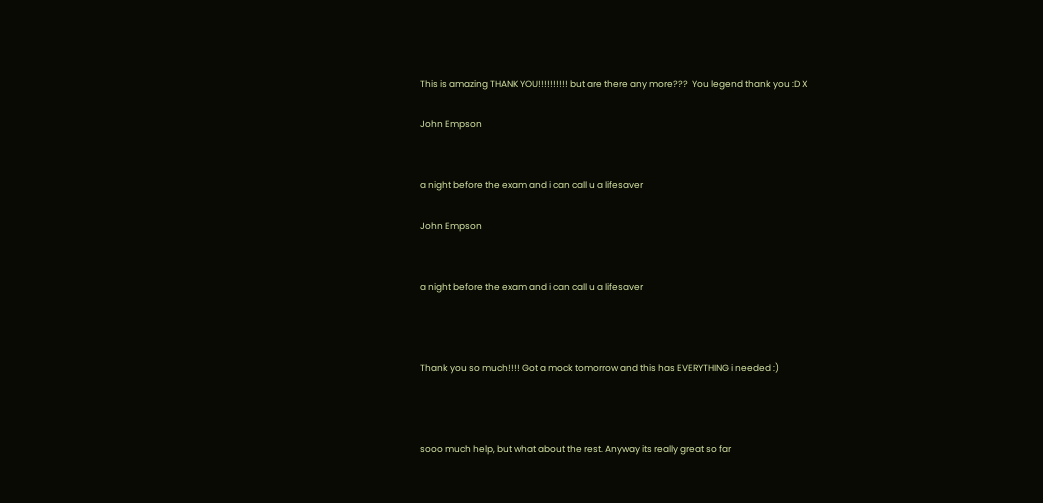This is amazing THANK YOU!!!!!!!!!! but are there any more???  You legend thank you :D X

John Empson


a night before the exam and i can call u a lifesaver

John Empson


a night before the exam and i can call u a lifesaver



Thank you so much!!!! Got a mock tomorrow and this has EVERYTHING i needed :)



sooo much help, but what about the rest. Anyway its really great so far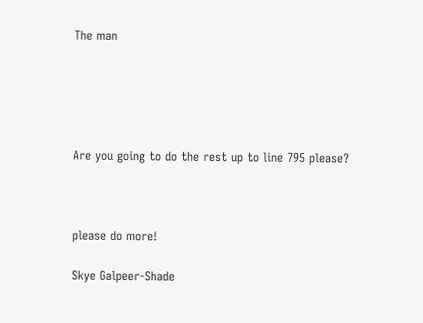The man





Are you going to do the rest up to line 795 please?



please do more!

Skye Galpeer-Shade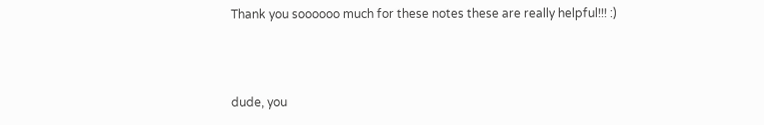Thank you soooooo much for these notes these are really helpful!!! :)



dude, you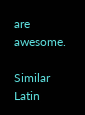are awesome.

Similar Latin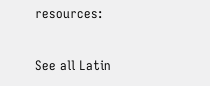resources:

See all Latin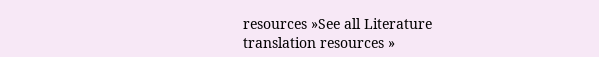resources »See all Literature translation resources »